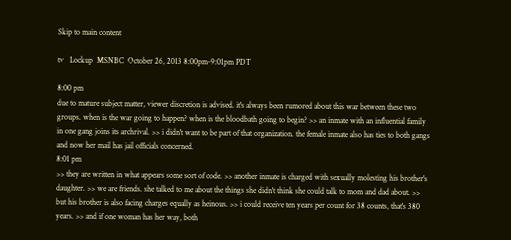Skip to main content

tv   Lockup  MSNBC  October 26, 2013 8:00pm-9:01pm PDT

8:00 pm
due to mature subject matter, viewer discretion is advised. it's always been rumored about this war between these two groups. when is the war going to happen? when is the bloodbath going to begin? >> an inmate with an influential family in one gang joins its archrival. >> i didn't want to be part of that organization. the female inmate also has ties to both gangs and now her mail has jail officials concerned.
8:01 pm
>> they are written in what appears some sort of code. >> another inmate is charged with sexually molesting his brother's daughter. >> we are friends. she talked to me about the things she didn't think she could talk to mom and dad about. >> but his brother is also facing charges equally as heinous. >> i could receive ten years per count for 38 counts, that's 380 years. >> and if one woman has her way, both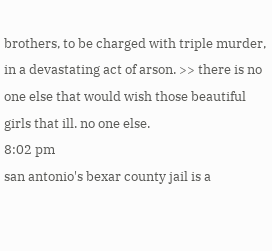brothers, to be charged with triple murder, in a devastating act of arson. >> there is no one else that would wish those beautiful girls that ill. no one else.
8:02 pm
san antonio's bexar county jail is a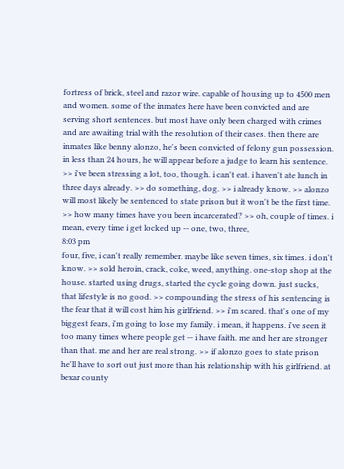fortress of brick, steel and razor wire. capable of housing up to 4500 men and women. some of the inmates here have been convicted and are serving short sentences. but most have only been charged with crimes and are awaiting trial with the resolution of their cases. then there are inmates like benny alonzo, he's been convicted of felony gun possession. in less than 24 hours, he will appear before a judge to learn his sentence. >> i've been stressing a lot, too, though. i can't eat. i haven't ate lunch in three days already. >> do something, dog. >> i already know. >> alonzo will most likely be sentenced to state prison but it won't be the first time. >> how many times have you been incarcerated? >> oh, couple of times. i mean, every time i get locked up -- one, two, three,
8:03 pm
four, five, i can't really remember. maybe like seven times, six times. i don't know. >> sold heroin, crack, coke, weed, anything. one-stop shop at the house. started using drugs, started the cycle going down. just sucks, that lifestyle is no good. >> compounding the stress of his sentencing is the fear that it will cost him his girlfriend. >> i'm scared. that's one of my biggest fears, i'm going to lose my family. i mean, it happens. i've seen it too many times where people get -- i have faith. me and her are stronger than that. me and her are real strong. >> if alonzo goes to state prison he'll have to sort out just more than his relationship with his girlfriend. at bexar county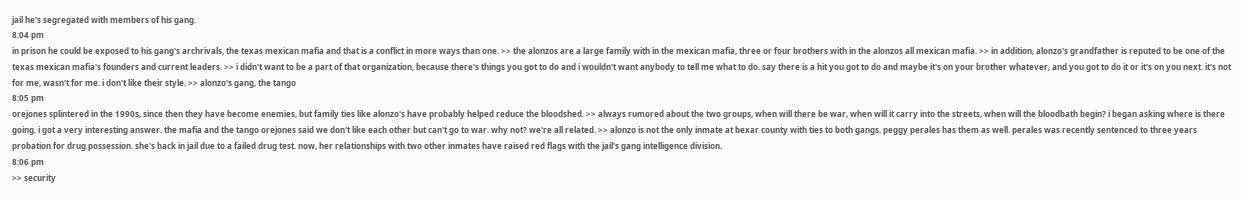jail he's segregated with members of his gang.
8:04 pm
in prison he could be exposed to his gang's archrivals, the texas mexican mafia and that is a conflict in more ways than one. >> the alonzos are a large family with in the mexican mafia, three or four brothers with in the alonzos all mexican mafia. >> in addition, alonzo's grandfather is reputed to be one of the texas mexican mafia's founders and current leaders. >> i didn't want to be a part of that organization, because there's things you got to do and i wouldn't want anybody to tell me what to do. say there is a hit you got to do and maybe it's on your brother whatever, and you got to do it or it's on you next. it's not for me, wasn't for me. i don't like their style. >> alonzo's gang, the tango
8:05 pm
orejones splintered in the 1990s, since then they have become enemies, but family ties like alonzo's have probably helped reduce the bloodshed. >> always rumored about the two groups, when will there be war, when will it carry into the streets, when will the bloodbath begin? i began asking where is there going. i got a very interesting answer. the mafia and the tango orejones said we don't like each other but can't go to war. why not? we're all related. >> alonzo is not the only inmate at bexar county with ties to both gangs. peggy perales has them as well. perales was recently sentenced to three years probation for drug possession. she's back in jail due to a failed drug test. now, her relationships with two other inmates have raised red flags with the jail's gang intelligence division.
8:06 pm
>> security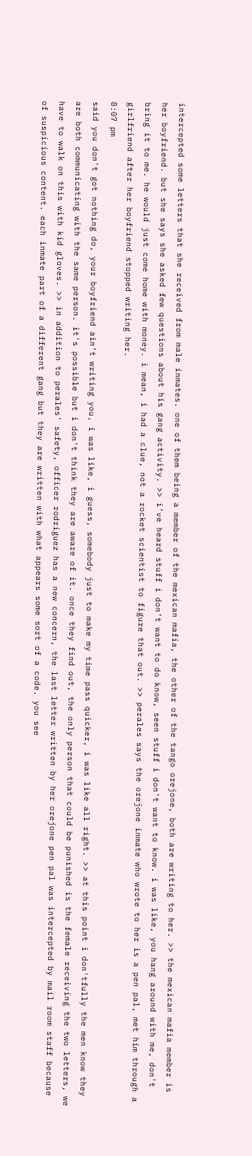intercepted some letters that she received from male inmates. one of them being a member of the mexican mafia, the other of the tango orejone, both are writing to her. >> the mexican mafia member is her boyfriend. but she says she asked few questions about his gang activity. >> i've heard stuff i don't want to do know, seen stuff i don't want to know. i was like, you hang around with me, don't bring it to me. he would just come home with money. i mean, i had a clue, not a rocket scientist to figure that out. >> perales says the orejone inmate who wrote to her is a pen pal, met him through a girlfriend after her boyfriend stopped writing her.
8:07 pm
said you don't got nothing do, your boyfriend ain't writing you, i was like, i guess, somebody just to make my time pass quicker, i was like all right. >> at this point i don'tfully the men know they are both communicating with the same person. it's possible but i don't think they are aware of it. once they find out, the only person that could be punished is the female receiving the two letters, we have to walk on this with kid gloves. >> in addition to perales' safety, officer rodriguez has a new concern, the last letter written by her orejone pen pal was intercepted by mail room staff because of suspicious content. each inmate part of a different gang but they are written with what appears some sort of a code. you see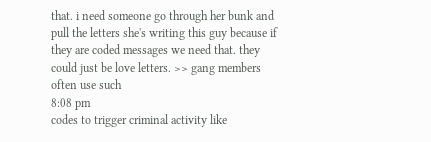that. i need someone go through her bunk and pull the letters she's writing this guy because if they are coded messages we need that. they could just be love letters. >> gang members often use such
8:08 pm
codes to trigger criminal activity like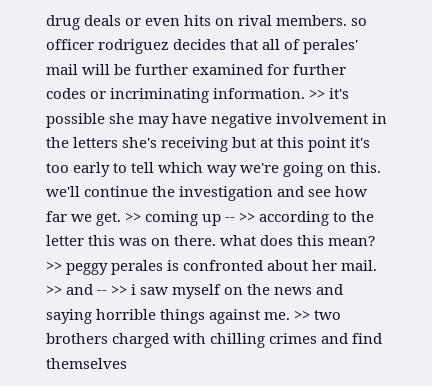drug deals or even hits on rival members. so officer rodriguez decides that all of perales' mail will be further examined for further codes or incriminating information. >> it's possible she may have negative involvement in the letters she's receiving but at this point it's too early to tell which way we're going on this. we'll continue the investigation and see how far we get. >> coming up -- >> according to the letter this was on there. what does this mean? >> peggy perales is confronted about her mail. >> and -- >> i saw myself on the news and saying horrible things against me. >> two brothers charged with chilling crimes and find themselves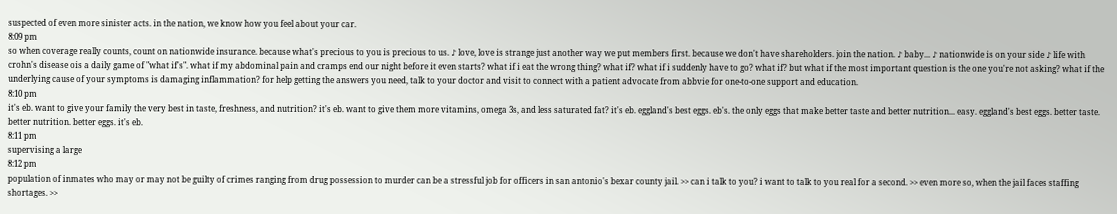suspected of even more sinister acts. in the nation, we know how you feel about your car.
8:09 pm
so when coverage really counts, count on nationwide insurance. because what's precious to you is precious to us. ♪ love, love is strange just another way we put members first. because we don't have shareholders. join the nation. ♪ baby... ♪ nationwide is on your side ♪ life with crohn's disease ois a daily game of "what if's". what if my abdominal pain and cramps end our night before it even starts? what if i eat the wrong thing? what if? what if i suddenly have to go? what if? but what if the most important question is the one you're not asking? what if the underlying cause of your symptoms is damaging inflammation? for help getting the answers you need, talk to your doctor and visit to connect with a patient advocate from abbvie for one-to-one support and education.
8:10 pm
it's eb. want to give your family the very best in taste, freshness, and nutrition? it's eb. want to give them more vitamins, omega 3s, and less saturated fat? it's eb. eggland's best eggs. eb's. the only eggs that make better taste and better nutrition... easy. eggland's best eggs. better taste. better nutrition. better eggs. it's eb.
8:11 pm
supervising a large
8:12 pm
population of inmates who may or may not be guilty of crimes ranging from drug possession to murder can be a stressful job for officers in san antonio's bexar county jail. >> can i talk to you? i want to talk to you real for a second. >> even more so, when the jail faces staffing shortages. >>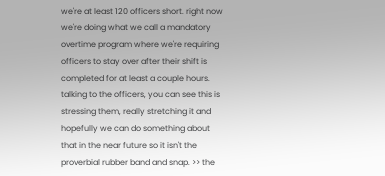we're at least 120 officers short. right now we're doing what we call a mandatory overtime program where we're requiring officers to stay over after their shift is completed for at least a couple hours. talking to the officers, you can see this is stressing them, really stretching it and hopefully we can do something about that in the near future so it isn't the proverbial rubber band and snap. >> the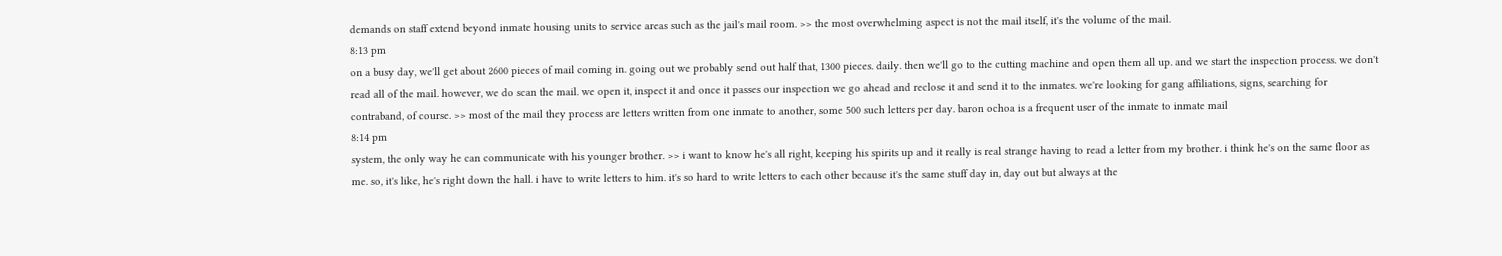demands on staff extend beyond inmate housing units to service areas such as the jail's mail room. >> the most overwhelming aspect is not the mail itself, it's the volume of the mail.
8:13 pm
on a busy day, we'll get about 2600 pieces of mail coming in. going out we probably send out half that, 1300 pieces. daily. then we'll go to the cutting machine and open them all up. and we start the inspection process. we don't read all of the mail. however, we do scan the mail. we open it, inspect it and once it passes our inspection we go ahead and reclose it and send it to the inmates. we're looking for gang affiliations, signs, searching for contraband, of course. >> most of the mail they process are letters written from one inmate to another, some 500 such letters per day. baron ochoa is a frequent user of the inmate to inmate mail
8:14 pm
system, the only way he can communicate with his younger brother. >> i want to know he's all right, keeping his spirits up and it really is real strange having to read a letter from my brother. i think he's on the same floor as me. so, it's like, he's right down the hall. i have to write letters to him. it's so hard to write letters to each other because it's the same stuff day in, day out but always at the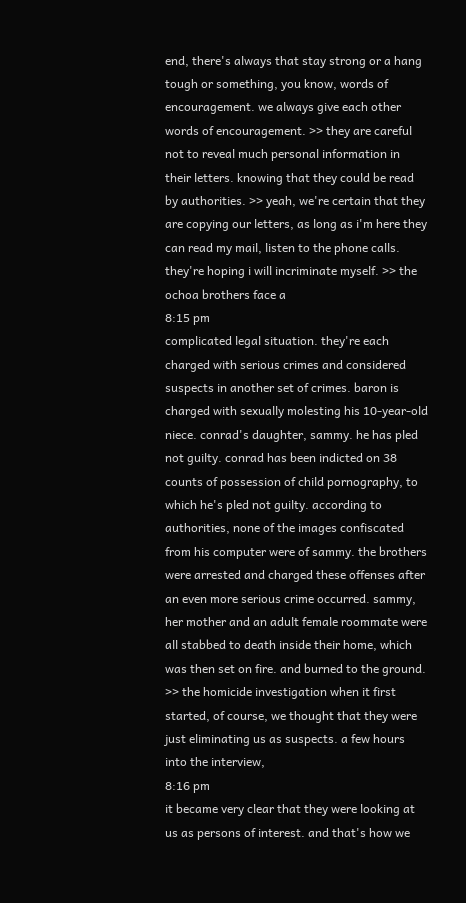end, there's always that stay strong or a hang tough or something, you know, words of encouragement. we always give each other words of encouragement. >> they are careful not to reveal much personal information in their letters. knowing that they could be read by authorities. >> yeah, we're certain that they are copying our letters, as long as i'm here they can read my mail, listen to the phone calls. they're hoping i will incriminate myself. >> the ochoa brothers face a
8:15 pm
complicated legal situation. they're each charged with serious crimes and considered suspects in another set of crimes. baron is charged with sexually molesting his 10-year-old niece. conrad's daughter, sammy. he has pled not guilty. conrad has been indicted on 38 counts of possession of child pornography, to which he's pled not guilty. according to authorities, none of the images confiscated from his computer were of sammy. the brothers were arrested and charged these offenses after an even more serious crime occurred. sammy, her mother and an adult female roommate were all stabbed to death inside their home, which was then set on fire. and burned to the ground. >> the homicide investigation when it first started, of course, we thought that they were just eliminating us as suspects. a few hours into the interview,
8:16 pm
it became very clear that they were looking at us as persons of interest. and that's how we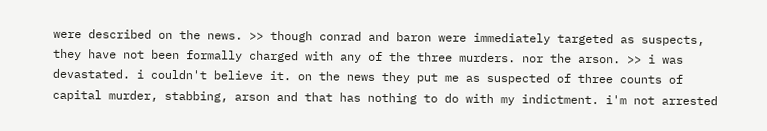were described on the news. >> though conrad and baron were immediately targeted as suspects, they have not been formally charged with any of the three murders. nor the arson. >> i was devastated. i couldn't believe it. on the news they put me as suspected of three counts of capital murder, stabbing, arson and that has nothing to do with my indictment. i'm not arrested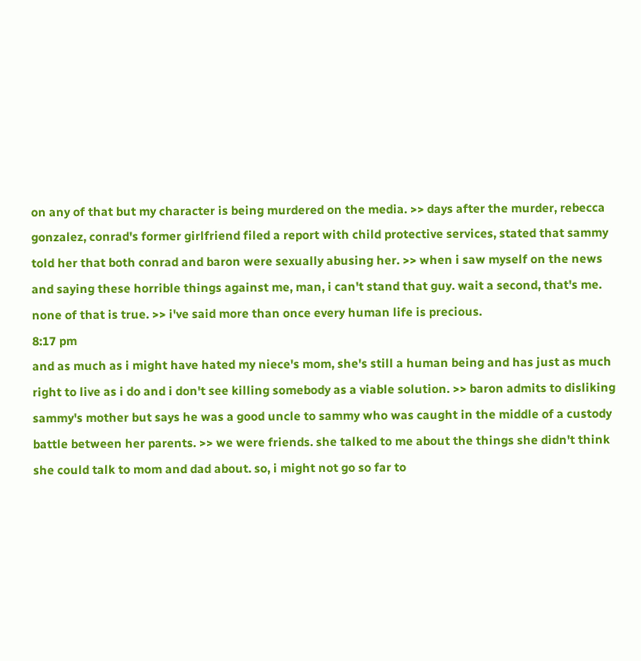on any of that but my character is being murdered on the media. >> days after the murder, rebecca gonzalez, conrad's former girlfriend filed a report with child protective services, stated that sammy told her that both conrad and baron were sexually abusing her. >> when i saw myself on the news and saying these horrible things against me, man, i can't stand that guy. wait a second, that's me. none of that is true. >> i've said more than once every human life is precious.
8:17 pm
and as much as i might have hated my niece's mom, she's still a human being and has just as much right to live as i do and i don't see killing somebody as a viable solution. >> baron admits to disliking sammy's mother but says he was a good uncle to sammy who was caught in the middle of a custody battle between her parents. >> we were friends. she talked to me about the things she didn't think she could talk to mom and dad about. so, i might not go so far to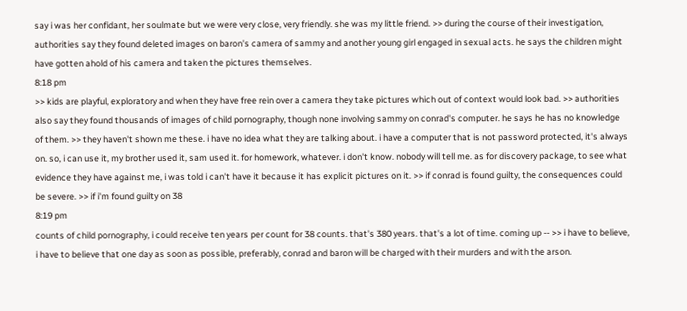say i was her confidant, her soulmate but we were very close, very friendly. she was my little friend. >> during the course of their investigation, authorities say they found deleted images on baron's camera of sammy and another young girl engaged in sexual acts. he says the children might have gotten ahold of his camera and taken the pictures themselves.
8:18 pm
>> kids are playful, exploratory and when they have free rein over a camera they take pictures which out of context would look bad. >> authorities also say they found thousands of images of child pornography, though none involving sammy on conrad's computer. he says he has no knowledge of them. >> they haven't shown me these. i have no idea what they are talking about. i have a computer that is not password protected, it's always on. so, i can use it, my brother used it, sam used it. for homework, whatever. i don't know. nobody will tell me. as for discovery package, to see what evidence they have against me, i was told i can't have it because it has explicit pictures on it. >> if conrad is found guilty, the consequences could be severe. >> if i'm found guilty on 38
8:19 pm
counts of child pornography, i could receive ten years per count for 38 counts. that's 380 years. that's a lot of time. coming up -- >> i have to believe, i have to believe that one day as soon as possible, preferably, conrad and baron will be charged with their murders and with the arson.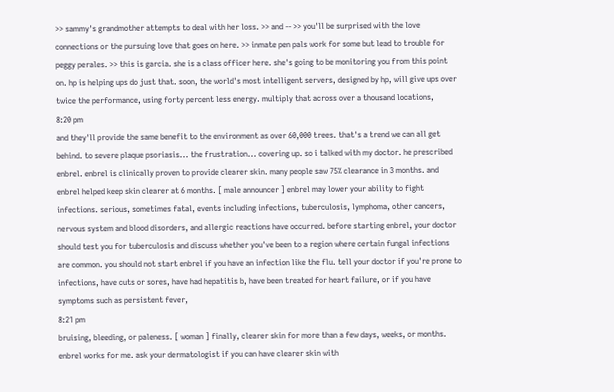>> sammy's grandmother attempts to deal with her loss. >> and -- >> you'll be surprised with the love connections or the pursuing love that goes on here. >> inmate pen pals work for some but lead to trouble for peggy perales. >> this is garcia. she is a class officer here. she's going to be monitoring you from this point on. hp is helping ups do just that. soon, the world's most intelligent servers, designed by hp, will give ups over twice the performance, using forty percent less energy. multiply that across over a thousand locations,
8:20 pm
and they'll provide the same benefit to the environment as over 60,000 trees. that's a trend we can all get behind. to severe plaque psoriasis... the frustration... covering up. so i talked with my doctor. he prescribed enbrel. enbrel is clinically proven to provide clearer skin. many people saw 75% clearance in 3 months. and enbrel helped keep skin clearer at 6 months. [ male announcer ] enbrel may lower your ability to fight infections. serious, sometimes fatal, events including infections, tuberculosis, lymphoma, other cancers, nervous system and blood disorders, and allergic reactions have occurred. before starting enbrel, your doctor should test you for tuberculosis and discuss whether you've been to a region where certain fungal infections are common. you should not start enbrel if you have an infection like the flu. tell your doctor if you're prone to infections, have cuts or sores, have had hepatitis b, have been treated for heart failure, or if you have symptoms such as persistent fever,
8:21 pm
bruising, bleeding, or paleness. [ woman ] finally, clearer skin for more than a few days, weeks, or months. enbrel works for me. ask your dermatologist if you can have clearer skin with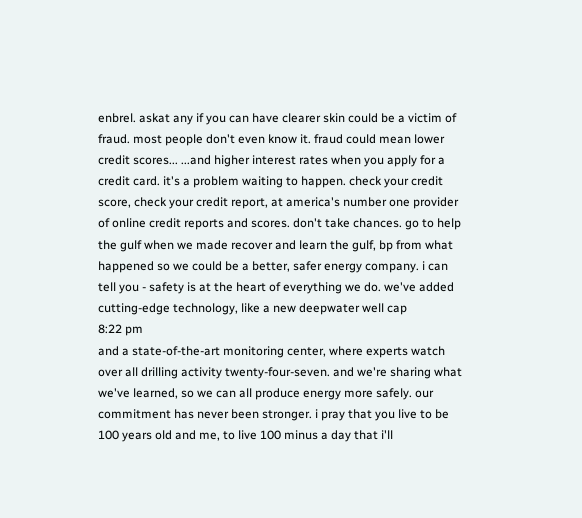enbrel. askat any if you can have clearer skin could be a victim of fraud. most people don't even know it. fraud could mean lower credit scores... ...and higher interest rates when you apply for a credit card. it's a problem waiting to happen. check your credit score, check your credit report, at america's number one provider of online credit reports and scores. don't take chances. go to help the gulf when we made recover and learn the gulf, bp from what happened so we could be a better, safer energy company. i can tell you - safety is at the heart of everything we do. we've added cutting-edge technology, like a new deepwater well cap
8:22 pm
and a state-of-the-art monitoring center, where experts watch over all drilling activity twenty-four-seven. and we're sharing what we've learned, so we can all produce energy more safely. our commitment has never been stronger. i pray that you live to be 100 years old and me, to live 100 minus a day that i'll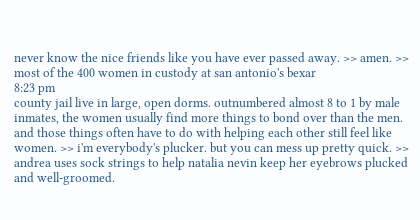never know the nice friends like you have ever passed away. >> amen. >> most of the 400 women in custody at san antonio's bexar
8:23 pm
county jail live in large, open dorms. outnumbered almost 8 to 1 by male inmates, the women usually find more things to bond over than the men. and those things often have to do with helping each other still feel like women. >> i'm everybody's plucker. but you can mess up pretty quick. >> andrea uses sock strings to help natalia nevin keep her eyebrows plucked and well-groomed.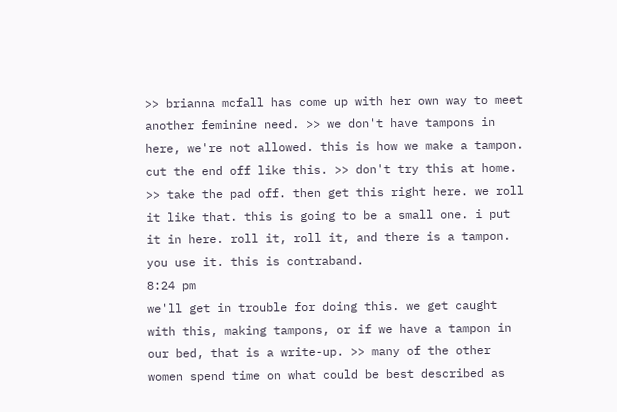>> brianna mcfall has come up with her own way to meet another feminine need. >> we don't have tampons in here, we're not allowed. this is how we make a tampon. cut the end off like this. >> don't try this at home. >> take the pad off. then get this right here. we roll it like that. this is going to be a small one. i put it in here. roll it, roll it, and there is a tampon. you use it. this is contraband.
8:24 pm
we'll get in trouble for doing this. we get caught with this, making tampons, or if we have a tampon in our bed, that is a write-up. >> many of the other women spend time on what could be best described as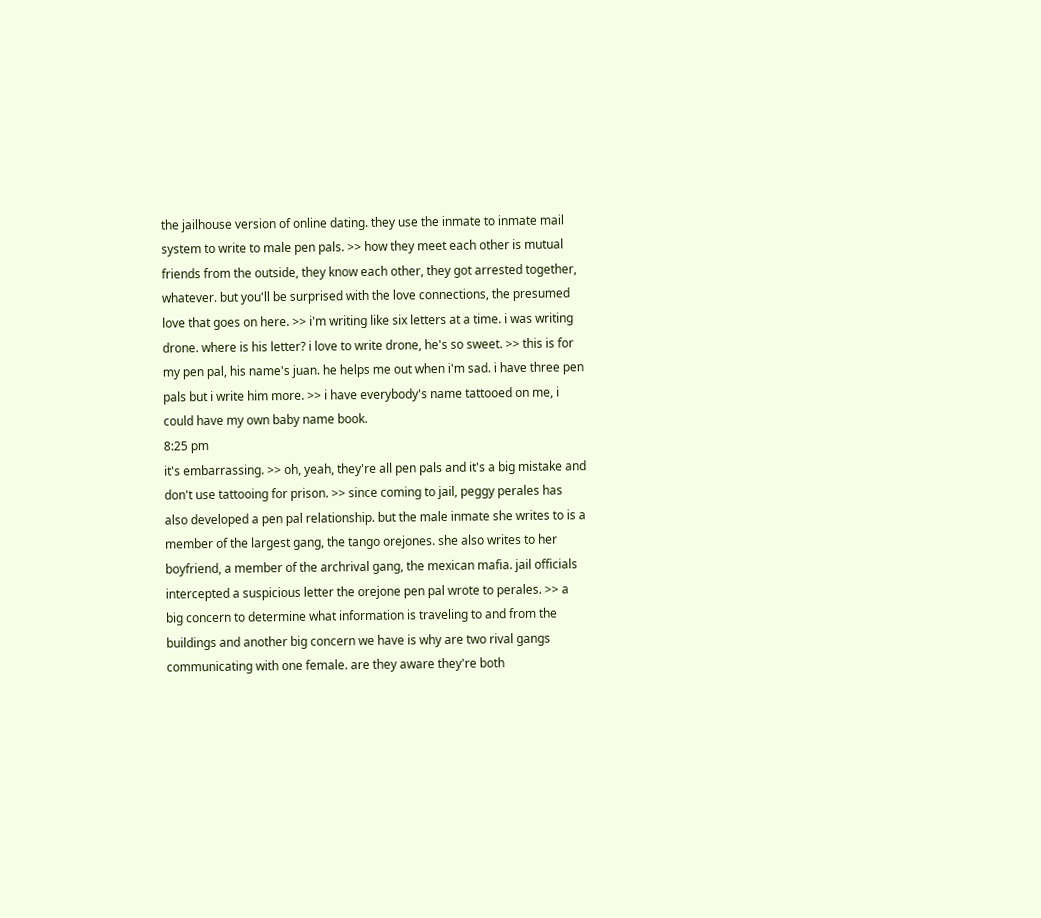the jailhouse version of online dating. they use the inmate to inmate mail system to write to male pen pals. >> how they meet each other is mutual friends from the outside, they know each other, they got arrested together, whatever. but you'll be surprised with the love connections, the presumed love that goes on here. >> i'm writing like six letters at a time. i was writing drone. where is his letter? i love to write drone, he's so sweet. >> this is for my pen pal, his name's juan. he helps me out when i'm sad. i have three pen pals but i write him more. >> i have everybody's name tattooed on me, i could have my own baby name book.
8:25 pm
it's embarrassing. >> oh, yeah, they're all pen pals and it's a big mistake and don't use tattooing for prison. >> since coming to jail, peggy perales has also developed a pen pal relationship. but the male inmate she writes to is a member of the largest gang, the tango orejones. she also writes to her boyfriend, a member of the archrival gang, the mexican mafia. jail officials intercepted a suspicious letter the orejone pen pal wrote to perales. >> a big concern to determine what information is traveling to and from the buildings and another big concern we have is why are two rival gangs communicating with one female. are they aware they're both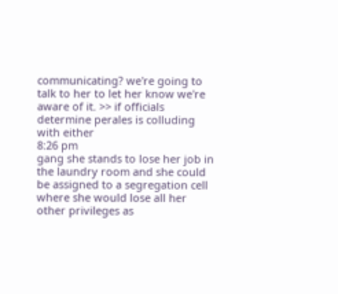communicating? we're going to talk to her to let her know we're aware of it. >> if officials determine perales is colluding with either
8:26 pm
gang she stands to lose her job in the laundry room and she could be assigned to a segregation cell where she would lose all her other privileges as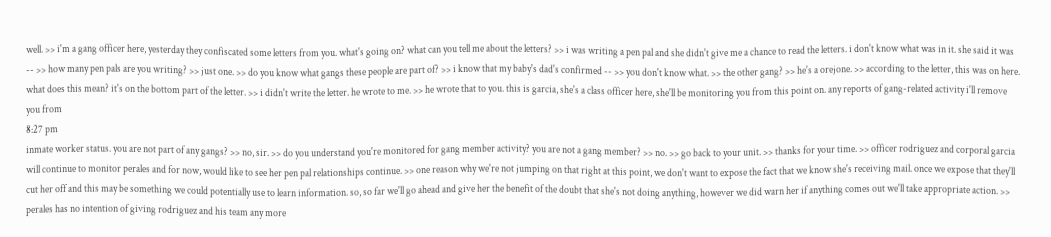well. >> i'm a gang officer here, yesterday they confiscated some letters from you. what's going on? what can you tell me about the letters? >> i was writing a pen pal and she didn't give me a chance to read the letters. i don't know what was in it. she said it was -- >> how many pen pals are you writing? >> just one. >> do you know what gangs these people are part of? >> i know that my baby's dad's confirmed -- >> you don't know what. >> the other gang? >> he's a orejone. >> according to the letter, this was on here. what does this mean? it's on the bottom part of the letter. >> i didn't write the letter. he wrote to me. >> he wrote that to you. this is garcia, she's a class officer here, she'll be monitoring you from this point on. any reports of gang-related activity i'll remove you from
8:27 pm
inmate worker status. you are not part of any gangs? >> no, sir. >> do you understand you're monitored for gang member activity? you are not a gang member? >> no. >> go back to your unit. >> thanks for your time. >> officer rodriguez and corporal garcia will continue to monitor perales and for now, would like to see her pen pal relationships continue. >> one reason why we're not jumping on that right at this point, we don't want to expose the fact that we know she's receiving mail. once we expose that they'll cut her off and this may be something we could potentially use to learn information. so, so far we'll go ahead and give her the benefit of the doubt that she's not doing anything, however we did warn her if anything comes out we'll take appropriate action. >> perales has no intention of giving rodriguez and his team any more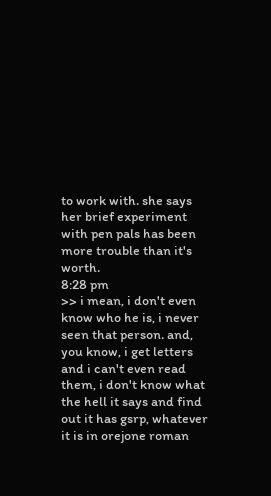to work with. she says her brief experiment with pen pals has been more trouble than it's worth.
8:28 pm
>> i mean, i don't even know who he is, i never seen that person. and, you know, i get letters and i can't even read them, i don't know what the hell it says and find out it has gsrp, whatever it is in orejone roman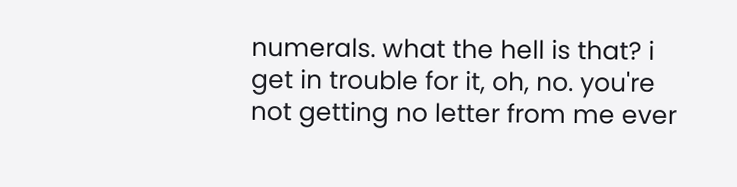numerals. what the hell is that? i get in trouble for it, oh, no. you're not getting no letter from me ever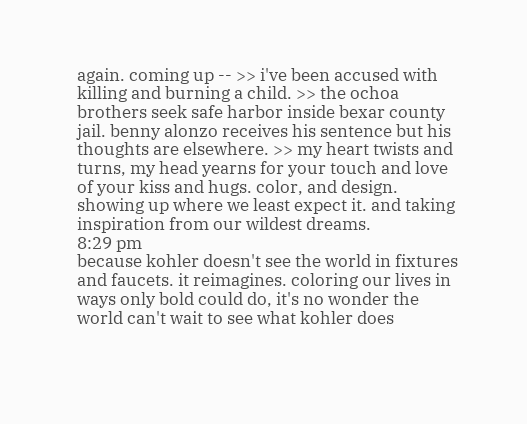again. coming up -- >> i've been accused with killing and burning a child. >> the ochoa brothers seek safe harbor inside bexar county jail. benny alonzo receives his sentence but his thoughts are elsewhere. >> my heart twists and turns, my head yearns for your touch and love of your kiss and hugs. color, and design. showing up where we least expect it. and taking inspiration from our wildest dreams.
8:29 pm
because kohler doesn't see the world in fixtures and faucets. it reimagines. coloring our lives in ways only bold could do, it's no wonder the world can't wait to see what kohler does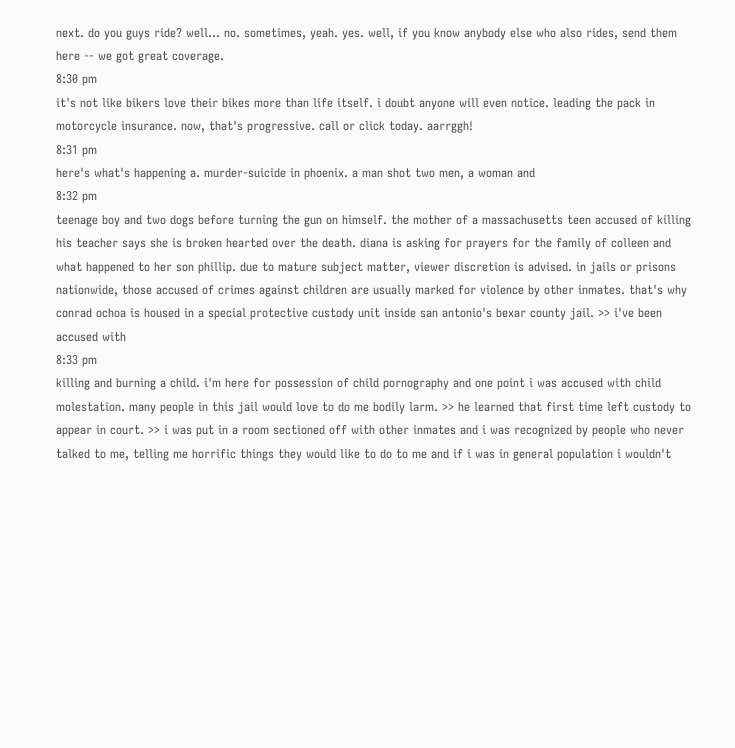next. do you guys ride? well... no. sometimes, yeah. yes. well, if you know anybody else who also rides, send them here -- we got great coverage.
8:30 pm
it's not like bikers love their bikes more than life itself. i doubt anyone will even notice. leading the pack in motorcycle insurance. now, that's progressive. call or click today. aarrggh!
8:31 pm
here's what's happening a. murder-suicide in phoenix. a man shot two men, a woman and
8:32 pm
teenage boy and two dogs before turning the gun on himself. the mother of a massachusetts teen accused of killing his teacher says she is broken hearted over the death. diana is asking for prayers for the family of colleen and what happened to her son phillip. due to mature subject matter, viewer discretion is advised. in jails or prisons nationwide, those accused of crimes against children are usually marked for violence by other inmates. that's why conrad ochoa is housed in a special protective custody unit inside san antonio's bexar county jail. >> i've been accused with
8:33 pm
killing and burning a child. i'm here for possession of child pornography and one point i was accused with child molestation. many people in this jail would love to do me bodily larm. >> he learned that first time left custody to appear in court. >> i was put in a room sectioned off with other inmates and i was recognized by people who never talked to me, telling me horrific things they would like to do to me and if i was in general population i wouldn't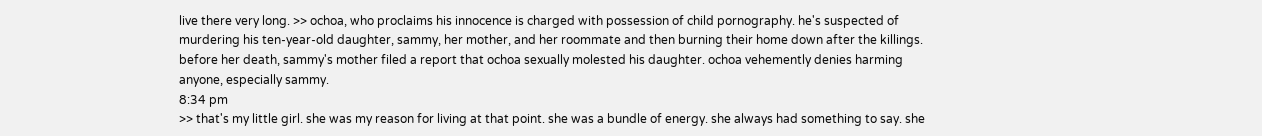live there very long. >> ochoa, who proclaims his innocence is charged with possession of child pornography. he's suspected of murdering his ten-year-old daughter, sammy, her mother, and her roommate and then burning their home down after the killings. before her death, sammy's mother filed a report that ochoa sexually molested his daughter. ochoa vehemently denies harming anyone, especially sammy.
8:34 pm
>> that's my little girl. she was my reason for living at that point. she was a bundle of energy. she always had something to say. she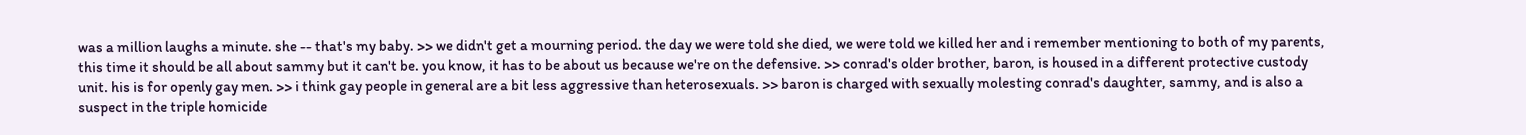was a million laughs a minute. she -- that's my baby. >> we didn't get a mourning period. the day we were told she died, we were told we killed her and i remember mentioning to both of my parents, this time it should be all about sammy but it can't be. you know, it has to be about us because we're on the defensive. >> conrad's older brother, baron, is housed in a different protective custody unit. his is for openly gay men. >> i think gay people in general are a bit less aggressive than heterosexuals. >> baron is charged with sexually molesting conrad's daughter, sammy, and is also a suspect in the triple homicide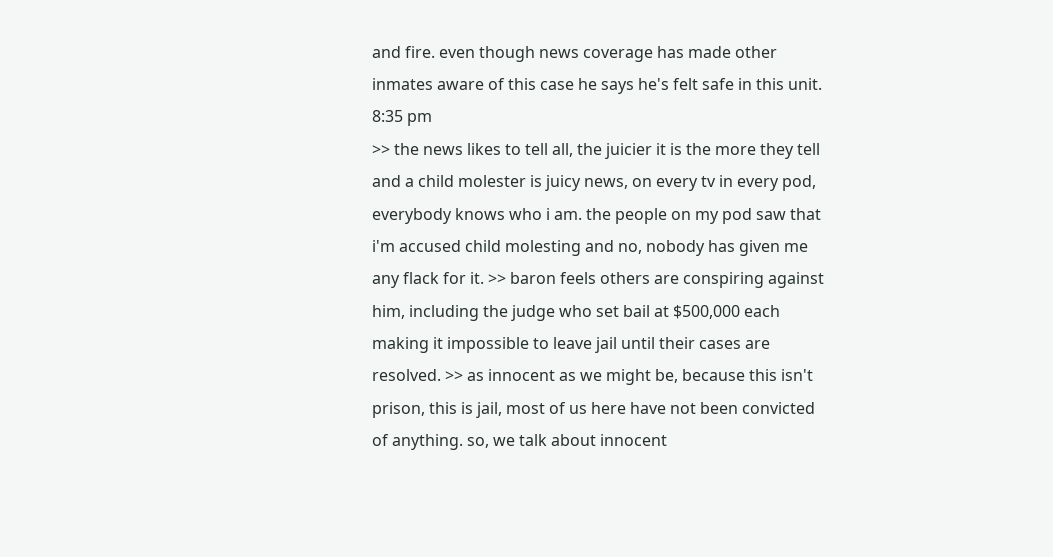and fire. even though news coverage has made other inmates aware of this case he says he's felt safe in this unit.
8:35 pm
>> the news likes to tell all, the juicier it is the more they tell and a child molester is juicy news, on every tv in every pod, everybody knows who i am. the people on my pod saw that i'm accused child molesting and no, nobody has given me any flack for it. >> baron feels others are conspiring against him, including the judge who set bail at $500,000 each making it impossible to leave jail until their cases are resolved. >> as innocent as we might be, because this isn't prison, this is jail, most of us here have not been convicted of anything. so, we talk about innocent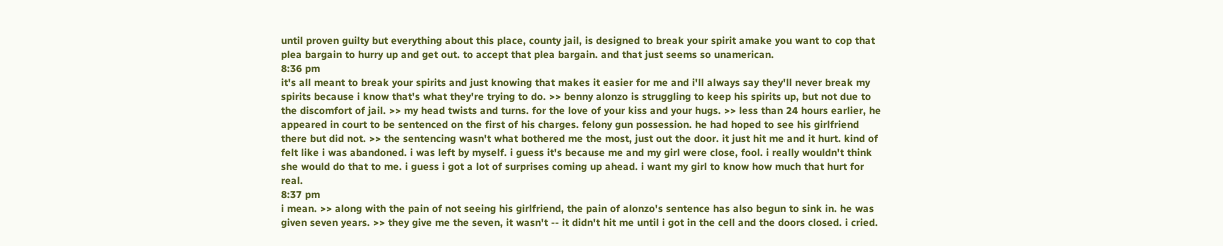until proven guilty but everything about this place, county jail, is designed to break your spirit amake you want to cop that plea bargain to hurry up and get out. to accept that plea bargain. and that just seems so unamerican.
8:36 pm
it's all meant to break your spirits and just knowing that makes it easier for me and i'll always say they'll never break my spirits because i know that's what they're trying to do. >> benny alonzo is struggling to keep his spirits up, but not due to the discomfort of jail. >> my head twists and turns. for the love of your kiss and your hugs. >> less than 24 hours earlier, he appeared in court to be sentenced on the first of his charges. felony gun possession. he had hoped to see his girlfriend there but did not. >> the sentencing wasn't what bothered me the most, just out the door. it just hit me and it hurt. kind of felt like i was abandoned. i was left by myself. i guess it's because me and my girl were close, fool. i really wouldn't think she would do that to me. i guess i got a lot of surprises coming up ahead. i want my girl to know how much that hurt for real.
8:37 pm
i mean. >> along with the pain of not seeing his girlfriend, the pain of alonzo's sentence has also begun to sink in. he was given seven years. >> they give me the seven, it wasn't -- it didn't hit me until i got in the cell and the doors closed. i cried.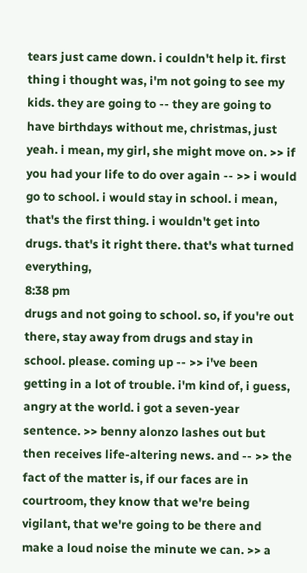tears just came down. i couldn't help it. first thing i thought was, i'm not going to see my kids. they are going to -- they are going to have birthdays without me, christmas, just yeah. i mean, my girl, she might move on. >> if you had your life to do over again -- >> i would go to school. i would stay in school. i mean, that's the first thing. i wouldn't get into drugs. that's it right there. that's what turned everything,
8:38 pm
drugs and not going to school. so, if you're out there, stay away from drugs and stay in school. please. coming up -- >> i've been getting in a lot of trouble. i'm kind of, i guess, angry at the world. i got a seven-year sentence. >> benny alonzo lashes out but then receives life-altering news. and -- >> the fact of the matter is, if our faces are in courtroom, they know that we're being vigilant, that we're going to be there and make a loud noise the minute we can. >> a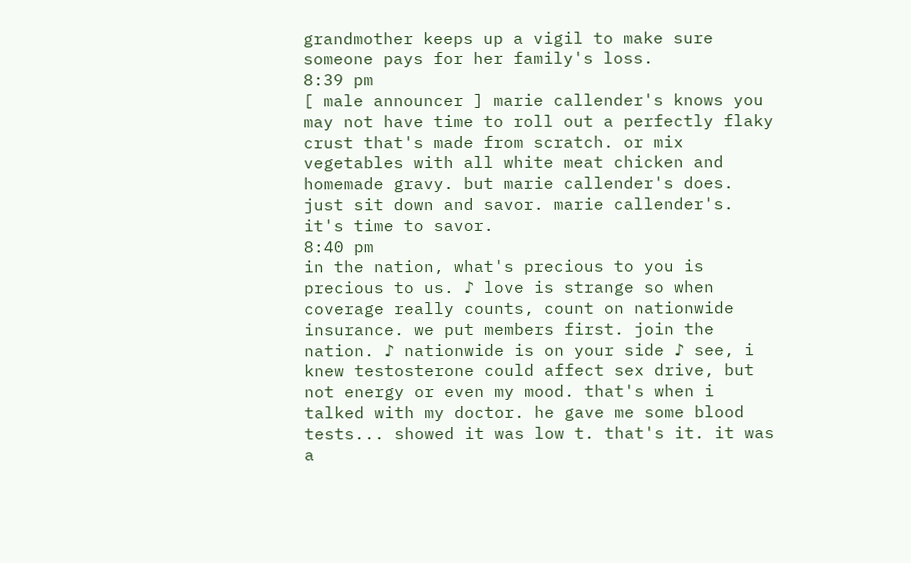grandmother keeps up a vigil to make sure someone pays for her family's loss.
8:39 pm
[ male announcer ] marie callender's knows you may not have time to roll out a perfectly flaky crust that's made from scratch. or mix vegetables with all white meat chicken and homemade gravy. but marie callender's does. just sit down and savor. marie callender's. it's time to savor.
8:40 pm
in the nation, what's precious to you is precious to us. ♪ love is strange so when coverage really counts, count on nationwide insurance. we put members first. join the nation. ♪ nationwide is on your side ♪ see, i knew testosterone could affect sex drive, but not energy or even my mood. that's when i talked with my doctor. he gave me some blood tests... showed it was low t. that's it. it was a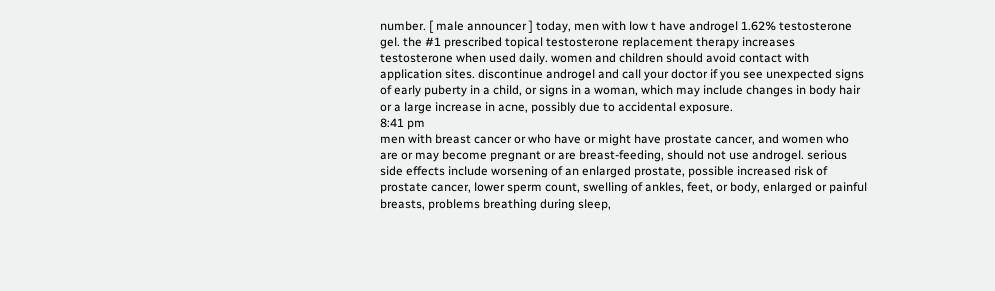number. [ male announcer ] today, men with low t have androgel 1.62% testosterone gel. the #1 prescribed topical testosterone replacement therapy increases testosterone when used daily. women and children should avoid contact with application sites. discontinue androgel and call your doctor if you see unexpected signs of early puberty in a child, or signs in a woman, which may include changes in body hair or a large increase in acne, possibly due to accidental exposure.
8:41 pm
men with breast cancer or who have or might have prostate cancer, and women who are or may become pregnant or are breast-feeding, should not use androgel. serious side effects include worsening of an enlarged prostate, possible increased risk of prostate cancer, lower sperm count, swelling of ankles, feet, or body, enlarged or painful breasts, problems breathing during sleep,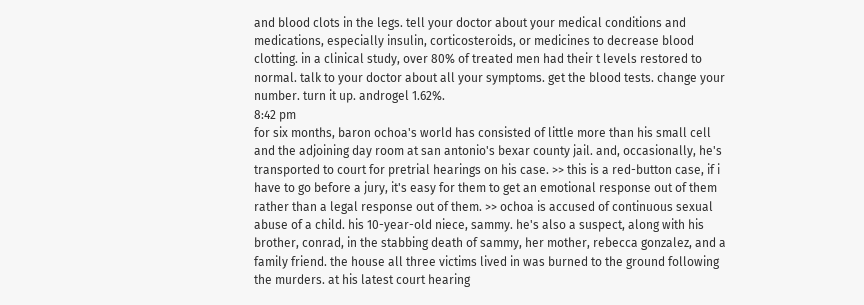and blood clots in the legs. tell your doctor about your medical conditions and medications, especially insulin, corticosteroids, or medicines to decrease blood clotting. in a clinical study, over 80% of treated men had their t levels restored to normal. talk to your doctor about all your symptoms. get the blood tests. change your number. turn it up. androgel 1.62%.
8:42 pm
for six months, baron ochoa's world has consisted of little more than his small cell and the adjoining day room at san antonio's bexar county jail. and, occasionally, he's transported to court for pretrial hearings on his case. >> this is a red-button case, if i have to go before a jury, it's easy for them to get an emotional response out of them rather than a legal response out of them. >> ochoa is accused of continuous sexual abuse of a child. his 10-year-old niece, sammy. he's also a suspect, along with his brother, conrad, in the stabbing death of sammy, her mother, rebecca gonzalez, and a family friend. the house all three victims lived in was burned to the ground following the murders. at his latest court hearing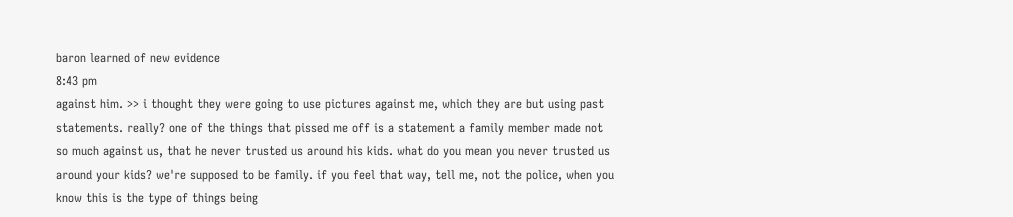baron learned of new evidence
8:43 pm
against him. >> i thought they were going to use pictures against me, which they are but using past statements. really? one of the things that pissed me off is a statement a family member made not so much against us, that he never trusted us around his kids. what do you mean you never trusted us around your kids? we're supposed to be family. if you feel that way, tell me, not the police, when you know this is the type of things being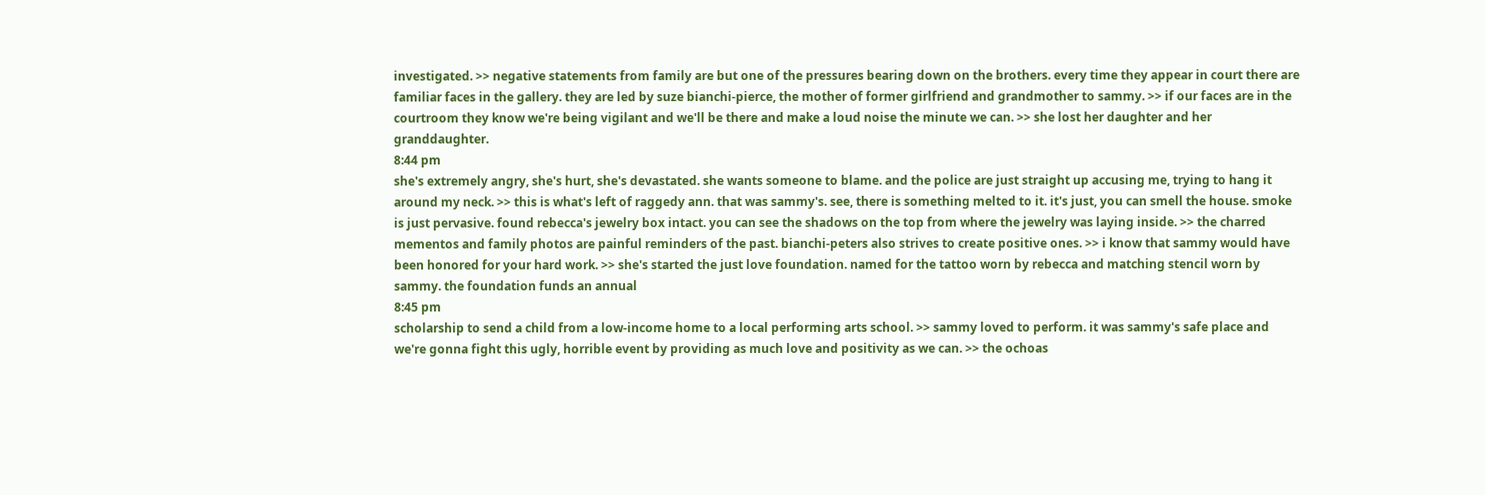investigated. >> negative statements from family are but one of the pressures bearing down on the brothers. every time they appear in court there are familiar faces in the gallery. they are led by suze bianchi-pierce, the mother of former girlfriend and grandmother to sammy. >> if our faces are in the courtroom they know we're being vigilant and we'll be there and make a loud noise the minute we can. >> she lost her daughter and her granddaughter.
8:44 pm
she's extremely angry, she's hurt, she's devastated. she wants someone to blame. and the police are just straight up accusing me, trying to hang it around my neck. >> this is what's left of raggedy ann. that was sammy's. see, there is something melted to it. it's just, you can smell the house. smoke is just pervasive. found rebecca's jewelry box intact. you can see the shadows on the top from where the jewelry was laying inside. >> the charred mementos and family photos are painful reminders of the past. bianchi-peters also strives to create positive ones. >> i know that sammy would have been honored for your hard work. >> she's started the just love foundation. named for the tattoo worn by rebecca and matching stencil worn by sammy. the foundation funds an annual
8:45 pm
scholarship to send a child from a low-income home to a local performing arts school. >> sammy loved to perform. it was sammy's safe place and we're gonna fight this ugly, horrible event by providing as much love and positivity as we can. >> the ochoas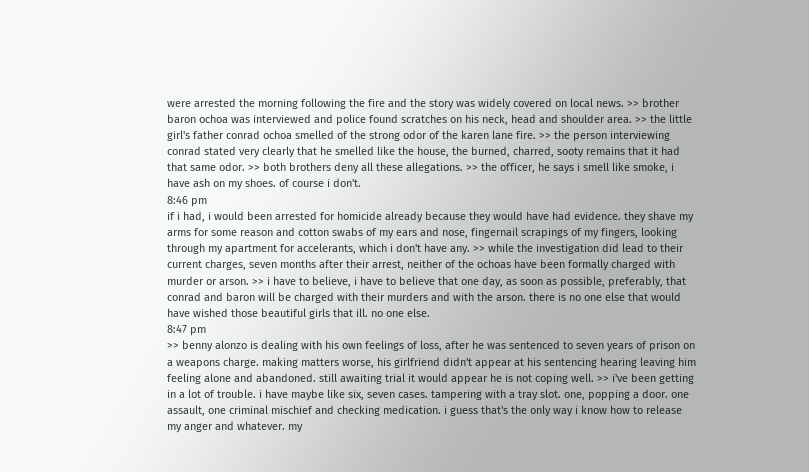were arrested the morning following the fire and the story was widely covered on local news. >> brother baron ochoa was interviewed and police found scratches on his neck, head and shoulder area. >> the little girl's father conrad ochoa smelled of the strong odor of the karen lane fire. >> the person interviewing conrad stated very clearly that he smelled like the house, the burned, charred, sooty remains that it had that same odor. >> both brothers deny all these allegations. >> the officer, he says i smell like smoke, i have ash on my shoes. of course i don't.
8:46 pm
if i had, i would been arrested for homicide already because they would have had evidence. they shave my arms for some reason and cotton swabs of my ears and nose, fingernail scrapings of my fingers, looking through my apartment for accelerants, which i don't have any. >> while the investigation did lead to their current charges, seven months after their arrest, neither of the ochoas have been formally charged with murder or arson. >> i have to believe, i have to believe that one day, as soon as possible, preferably, that conrad and baron will be charged with their murders and with the arson. there is no one else that would have wished those beautiful girls that ill. no one else.
8:47 pm
>> benny alonzo is dealing with his own feelings of loss, after he was sentenced to seven years of prison on a weapons charge. making matters worse, his girlfriend didn't appear at his sentencing hearing leaving him feeling alone and abandoned. still awaiting trial it would appear he is not coping well. >> i've been getting in a lot of trouble. i have maybe like six, seven cases. tampering with a tray slot. one, popping a door. one assault, one criminal mischief and checking medication. i guess that's the only way i know how to release my anger and whatever. my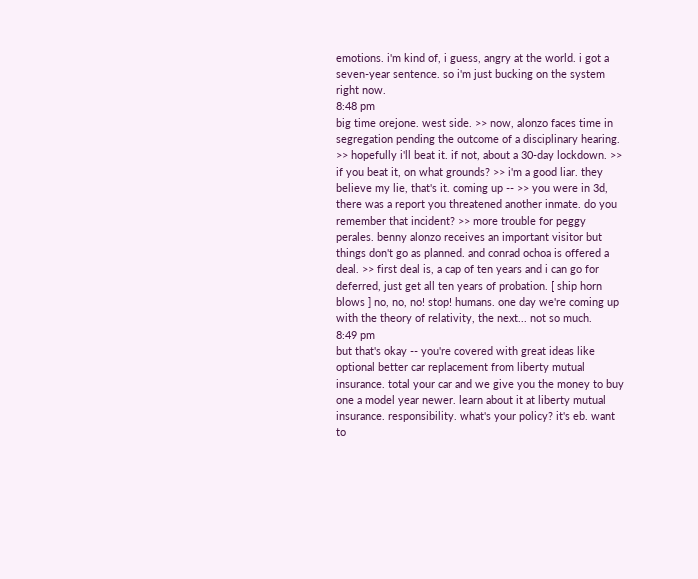emotions. i'm kind of, i guess, angry at the world. i got a seven-year sentence. so i'm just bucking on the system right now.
8:48 pm
big time orejone. west side. >> now, alonzo faces time in segregation pending the outcome of a disciplinary hearing. >> hopefully i'll beat it. if not, about a 30-day lockdown. >> if you beat it, on what grounds? >> i'm a good liar. they believe my lie, that's it. coming up -- >> you were in 3d, there was a report you threatened another inmate. do you remember that incident? >> more trouble for peggy perales. benny alonzo receives an important visitor but things don't go as planned. and conrad ochoa is offered a deal. >> first deal is, a cap of ten years and i can go for deferred, just get all ten years of probation. [ ship horn blows ] no, no, no! stop! humans. one day we're coming up with the theory of relativity, the next... not so much.
8:49 pm
but that's okay -- you're covered with great ideas like optional better car replacement from liberty mutual insurance. total your car and we give you the money to buy one a model year newer. learn about it at liberty mutual insurance. responsibility. what's your policy? it's eb. want to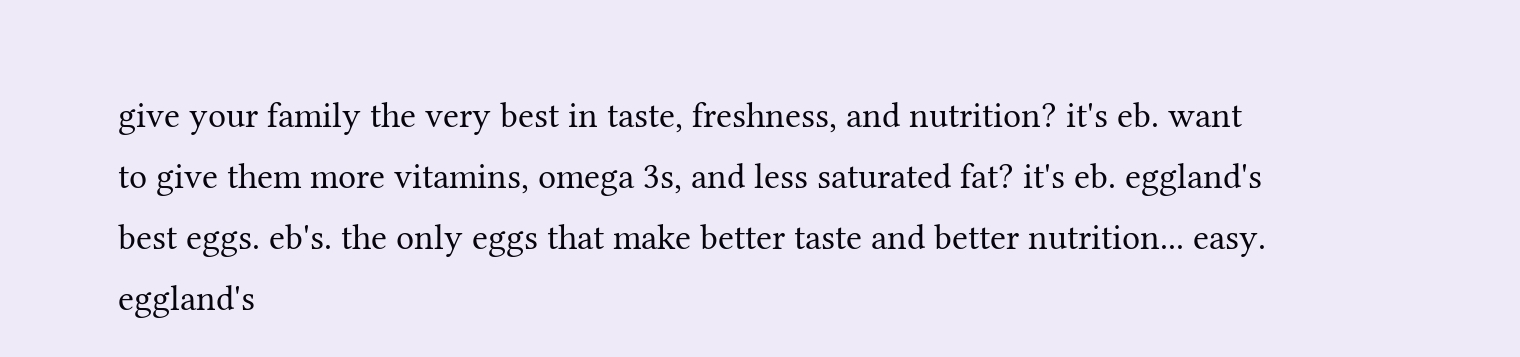give your family the very best in taste, freshness, and nutrition? it's eb. want to give them more vitamins, omega 3s, and less saturated fat? it's eb. eggland's best eggs. eb's. the only eggs that make better taste and better nutrition... easy. eggland's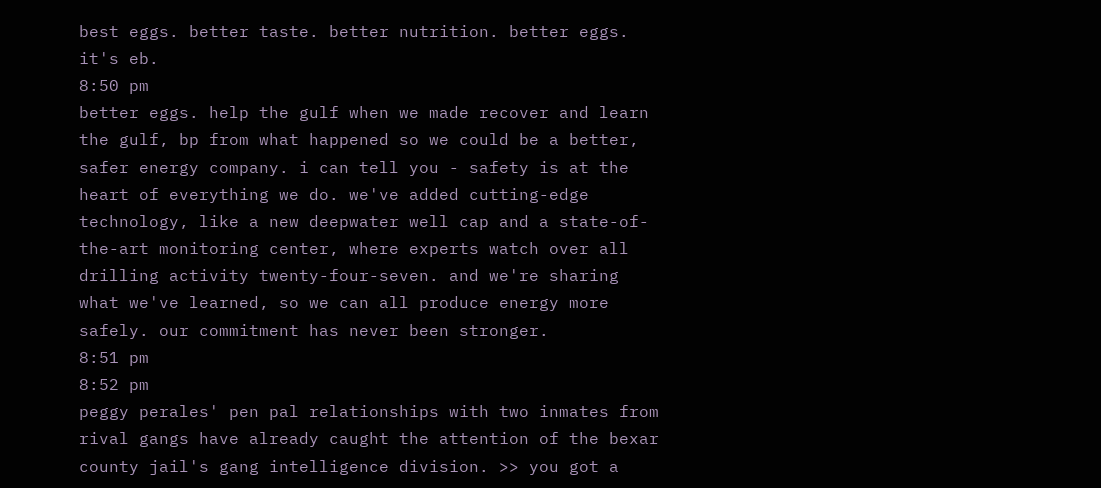best eggs. better taste. better nutrition. better eggs. it's eb.
8:50 pm
better eggs. help the gulf when we made recover and learn the gulf, bp from what happened so we could be a better, safer energy company. i can tell you - safety is at the heart of everything we do. we've added cutting-edge technology, like a new deepwater well cap and a state-of-the-art monitoring center, where experts watch over all drilling activity twenty-four-seven. and we're sharing what we've learned, so we can all produce energy more safely. our commitment has never been stronger.
8:51 pm
8:52 pm
peggy perales' pen pal relationships with two inmates from rival gangs have already caught the attention of the bexar county jail's gang intelligence division. >> you got a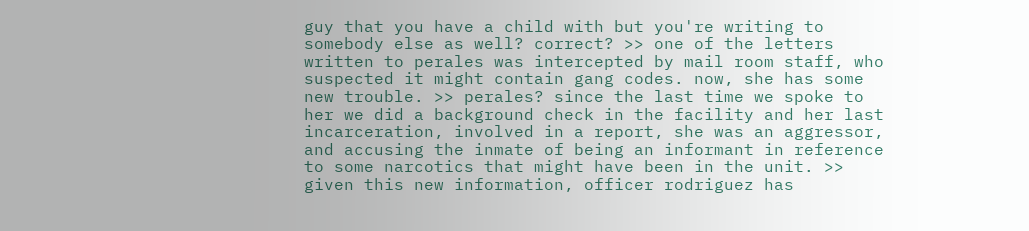guy that you have a child with but you're writing to somebody else as well? correct? >> one of the letters written to perales was intercepted by mail room staff, who suspected it might contain gang codes. now, she has some new trouble. >> perales? since the last time we spoke to her we did a background check in the facility and her last incarceration, involved in a report, she was an aggressor, and accusing the inmate of being an informant in reference to some narcotics that might have been in the unit. >> given this new information, officer rodriguez has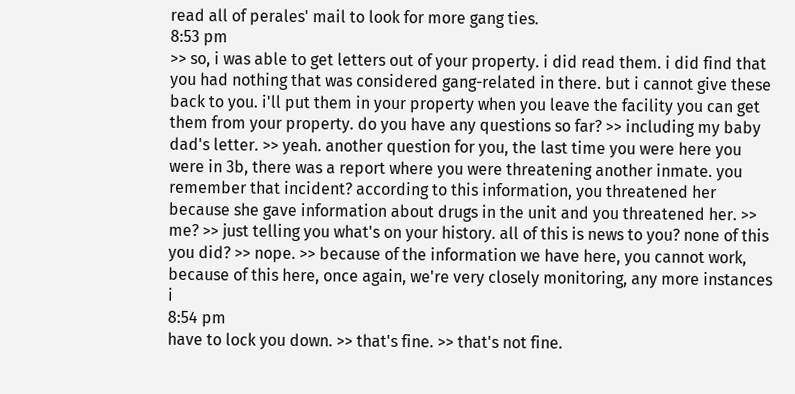read all of perales' mail to look for more gang ties.
8:53 pm
>> so, i was able to get letters out of your property. i did read them. i did find that you had nothing that was considered gang-related in there. but i cannot give these back to you. i'll put them in your property when you leave the facility you can get them from your property. do you have any questions so far? >> including my baby dad's letter. >> yeah. another question for you, the last time you were here you were in 3b, there was a report where you were threatening another inmate. you remember that incident? according to this information, you threatened her because she gave information about drugs in the unit and you threatened her. >> me? >> just telling you what's on your history. all of this is news to you? none of this you did? >> nope. >> because of the information we have here, you cannot work, because of this here, once again, we're very closely monitoring, any more instances i
8:54 pm
have to lock you down. >> that's fine. >> that's not fine.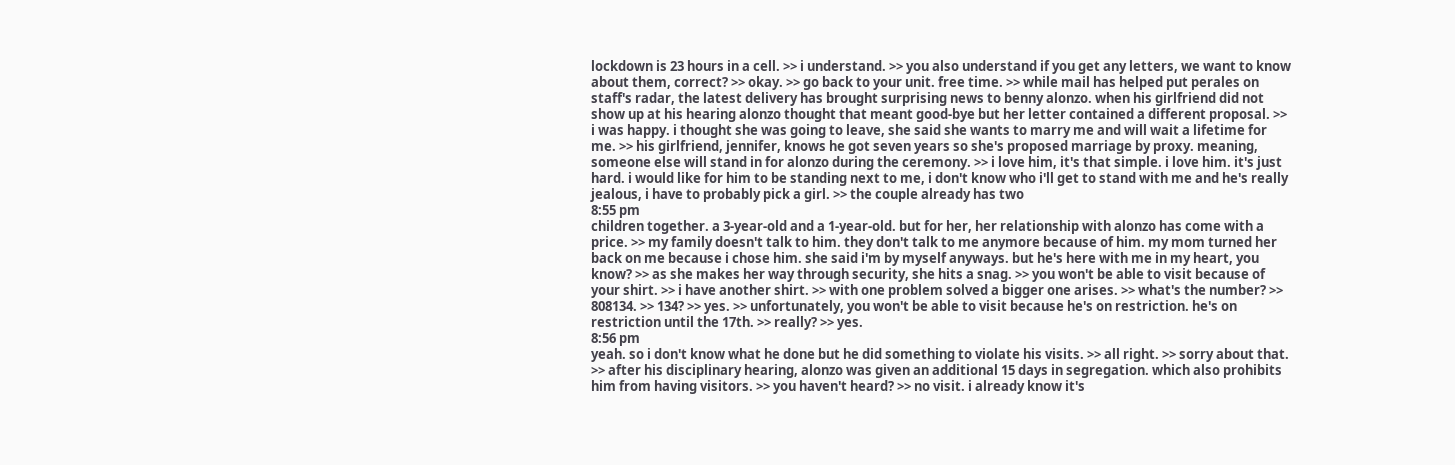lockdown is 23 hours in a cell. >> i understand. >> you also understand if you get any letters, we want to know about them, correct? >> okay. >> go back to your unit. free time. >> while mail has helped put perales on staff's radar, the latest delivery has brought surprising news to benny alonzo. when his girlfriend did not show up at his hearing alonzo thought that meant good-bye but her letter contained a different proposal. >> i was happy. i thought she was going to leave, she said she wants to marry me and will wait a lifetime for me. >> his girlfriend, jennifer, knows he got seven years so she's proposed marriage by proxy. meaning, someone else will stand in for alonzo during the ceremony. >> i love him, it's that simple. i love him. it's just hard. i would like for him to be standing next to me, i don't know who i'll get to stand with me and he's really jealous, i have to probably pick a girl. >> the couple already has two
8:55 pm
children together. a 3-year-old and a 1-year-old. but for her, her relationship with alonzo has come with a price. >> my family doesn't talk to him. they don't talk to me anymore because of him. my mom turned her back on me because i chose him. she said i'm by myself anyways. but he's here with me in my heart, you know? >> as she makes her way through security, she hits a snag. >> you won't be able to visit because of your shirt. >> i have another shirt. >> with one problem solved a bigger one arises. >> what's the number? >> 808134. >> 134? >> yes. >> unfortunately, you won't be able to visit because he's on restriction. he's on restriction until the 17th. >> really? >> yes.
8:56 pm
yeah. so i don't know what he done but he did something to violate his visits. >> all right. >> sorry about that. >> after his disciplinary hearing, alonzo was given an additional 15 days in segregation. which also prohibits him from having visitors. >> you haven't heard? >> no visit. i already know it's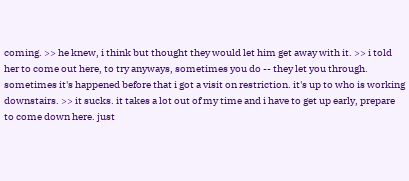coming. >> he knew, i think but thought they would let him get away with it. >> i told her to come out here, to try anyways, sometimes you do -- they let you through. sometimes it's happened before that i got a visit on restriction. it's up to who is working downstairs. >> it sucks. it takes a lot out of my time and i have to get up early, prepare to come down here. just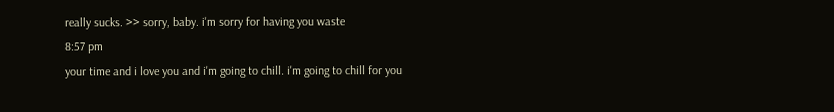really sucks. >> sorry, baby. i'm sorry for having you waste
8:57 pm
your time and i love you and i'm going to chill. i'm going to chill for you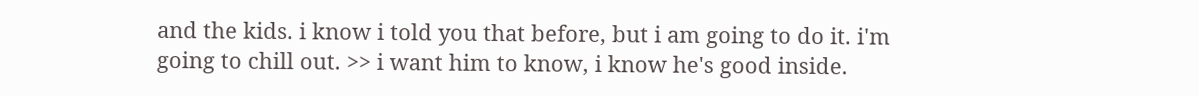and the kids. i know i told you that before, but i am going to do it. i'm going to chill out. >> i want him to know, i know he's good inside.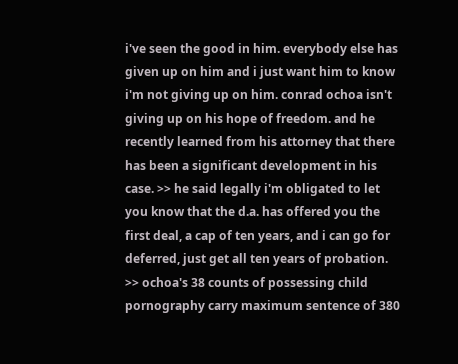i've seen the good in him. everybody else has given up on him and i just want him to know i'm not giving up on him. conrad ochoa isn't giving up on his hope of freedom. and he recently learned from his attorney that there has been a significant development in his case. >> he said legally i'm obligated to let you know that the d.a. has offered you the first deal, a cap of ten years, and i can go for deferred, just get all ten years of probation. >> ochoa's 38 counts of possessing child pornography carry maximum sentence of 380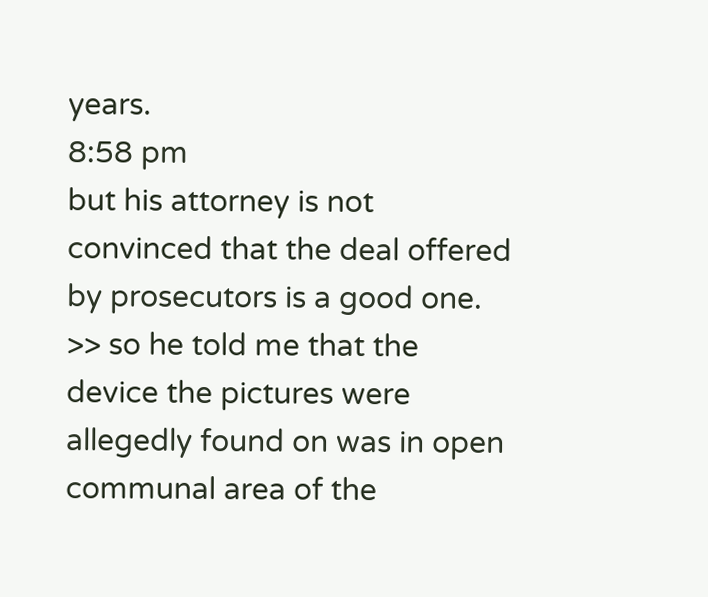years.
8:58 pm
but his attorney is not convinced that the deal offered by prosecutors is a good one. >> so he told me that the device the pictures were allegedly found on was in open communal area of the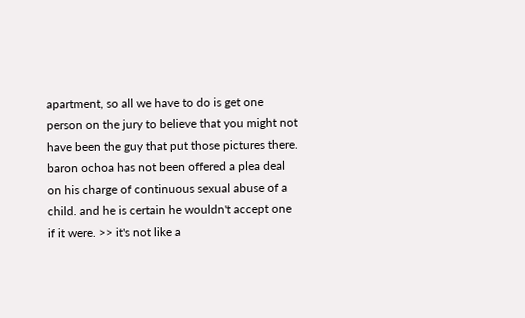apartment, so all we have to do is get one person on the jury to believe that you might not have been the guy that put those pictures there. baron ochoa has not been offered a plea deal on his charge of continuous sexual abuse of a child. and he is certain he wouldn't accept one if it were. >> it's not like a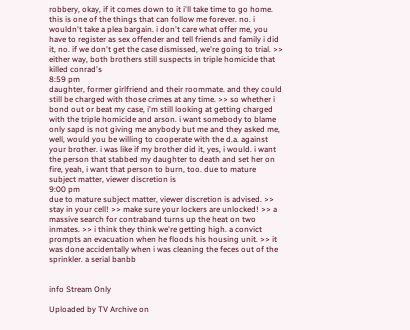robbery, okay, if it comes down to it i'll take time to go home. this is one of the things that can follow me forever. no. i wouldn't take a plea bargain. i don't care what offer me, you have to register as sex offender and tell friends and family i did it, no. if we don't get the case dismissed, we're going to trial. >> either way, both brothers still suspects in triple homicide that killed conrad's
8:59 pm
daughter, former girlfriend and their roommate. and they could still be charged with those crimes at any time. >> so whether i bond out or beat my case, i'm still looking at getting charged with the triple homicide and arson. i want somebody to blame only sapd is not giving me anybody but me and they asked me, well, would you be willing to cooperate with the d.a. against your brother. i was like if my brother did it, yes, i would. i want the person that stabbed my daughter to death and set her on fire, yeah, i want that person to burn, too. due to mature subject matter, viewer discretion is
9:00 pm
due to mature subject matter, viewer discretion is advised. >> stay in your cell! >> make sure your lockers are unlocked! >> a massive search for contraband turns up the heat on two inmates. >> i think they think we're getting high. a convict prompts an evacuation when he floods his housing unit. >> it was done accidentally when i was cleaning the feces out of the sprinkler. a serial banbb


info Stream Only

Uploaded by TV Archive on